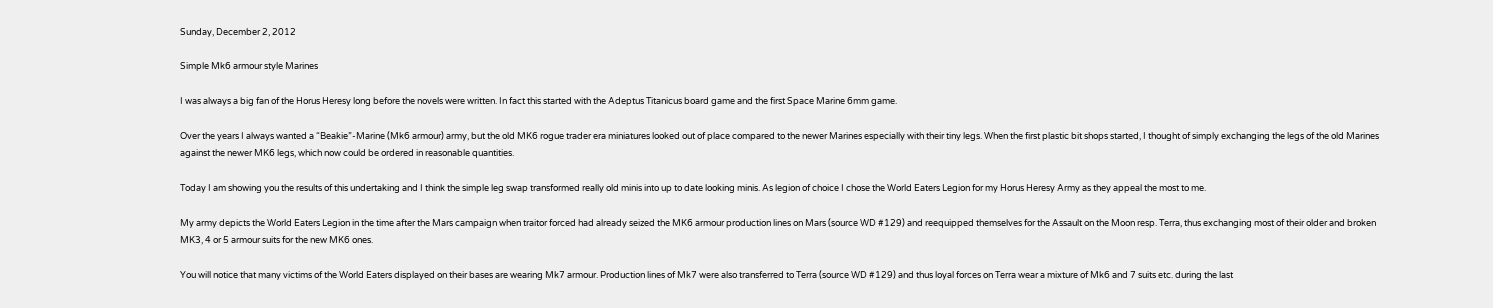Sunday, December 2, 2012

Simple Mk6 armour style Marines

I was always a big fan of the Horus Heresy long before the novels were written. In fact this started with the Adeptus Titanicus board game and the first Space Marine 6mm game.

Over the years I always wanted a “Beakie”-Marine (Mk6 armour) army, but the old MK6 rogue trader era miniatures looked out of place compared to the newer Marines especially with their tiny legs. When the first plastic bit shops started, I thought of simply exchanging the legs of the old Marines against the newer MK6 legs, which now could be ordered in reasonable quantities.

Today I am showing you the results of this undertaking and I think the simple leg swap transformed really old minis into up to date looking minis. As legion of choice I chose the World Eaters Legion for my Horus Heresy Army as they appeal the most to me.

My army depicts the World Eaters Legion in the time after the Mars campaign when traitor forced had already seized the MK6 armour production lines on Mars (source WD #129) and reequipped themselves for the Assault on the Moon resp. Terra, thus exchanging most of their older and broken MK3, 4 or 5 armour suits for the new MK6 ones.

You will notice that many victims of the World Eaters displayed on their bases are wearing Mk7 armour. Production lines of Mk7 were also transferred to Terra (source WD #129) and thus loyal forces on Terra wear a mixture of Mk6 and 7 suits etc. during the last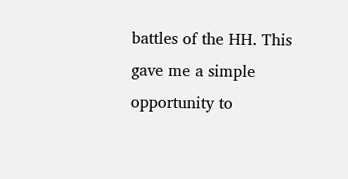battles of the HH. This gave me a simple opportunity to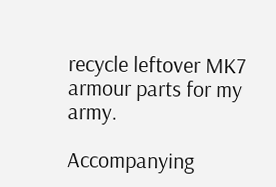recycle leftover MK7 armour parts for my army.

Accompanying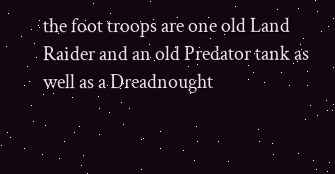the foot troops are one old Land Raider and an old Predator tank as well as a Dreadnought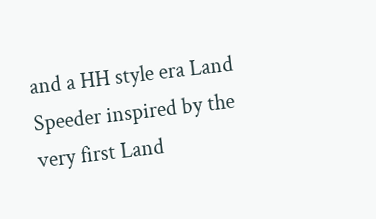and a HH style era Land Speeder inspired by the very first Land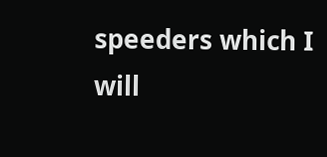speeders which I will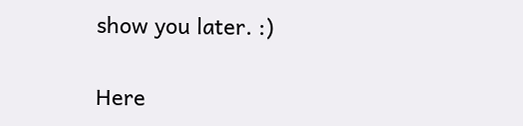show you later. :)

Here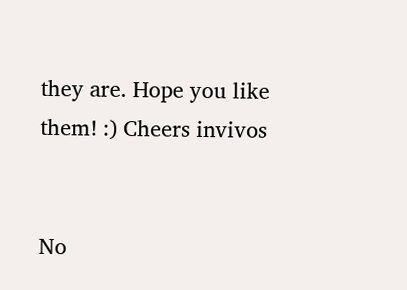they are. Hope you like them! :) Cheers invivos


No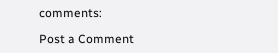comments:

Post a Comment